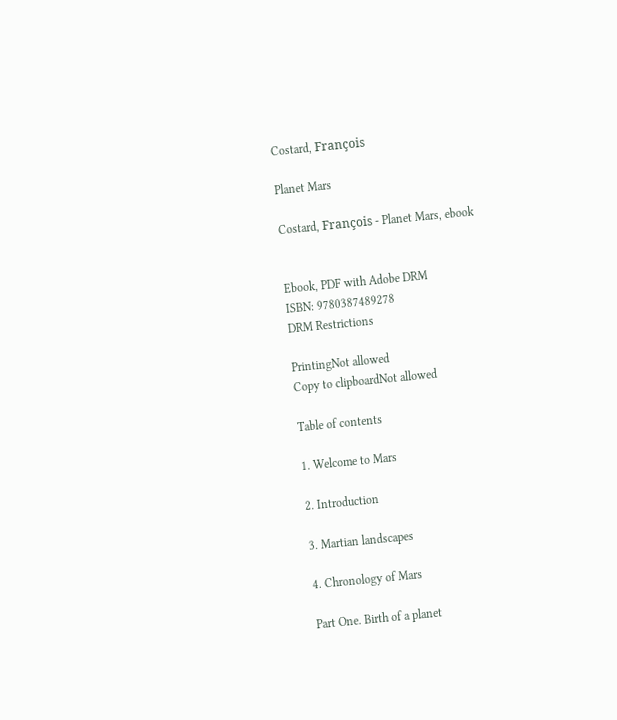Costard, François

Planet Mars

Costard, François - Planet Mars, ebook


Ebook, PDF with Adobe DRM
ISBN: 9780387489278
DRM Restrictions

PrintingNot allowed
Copy to clipboardNot allowed

Table of contents

1. Welcome to Mars

2. Introduction

3. Martian landscapes

4. Chronology of Mars

Part One. Birth of a planet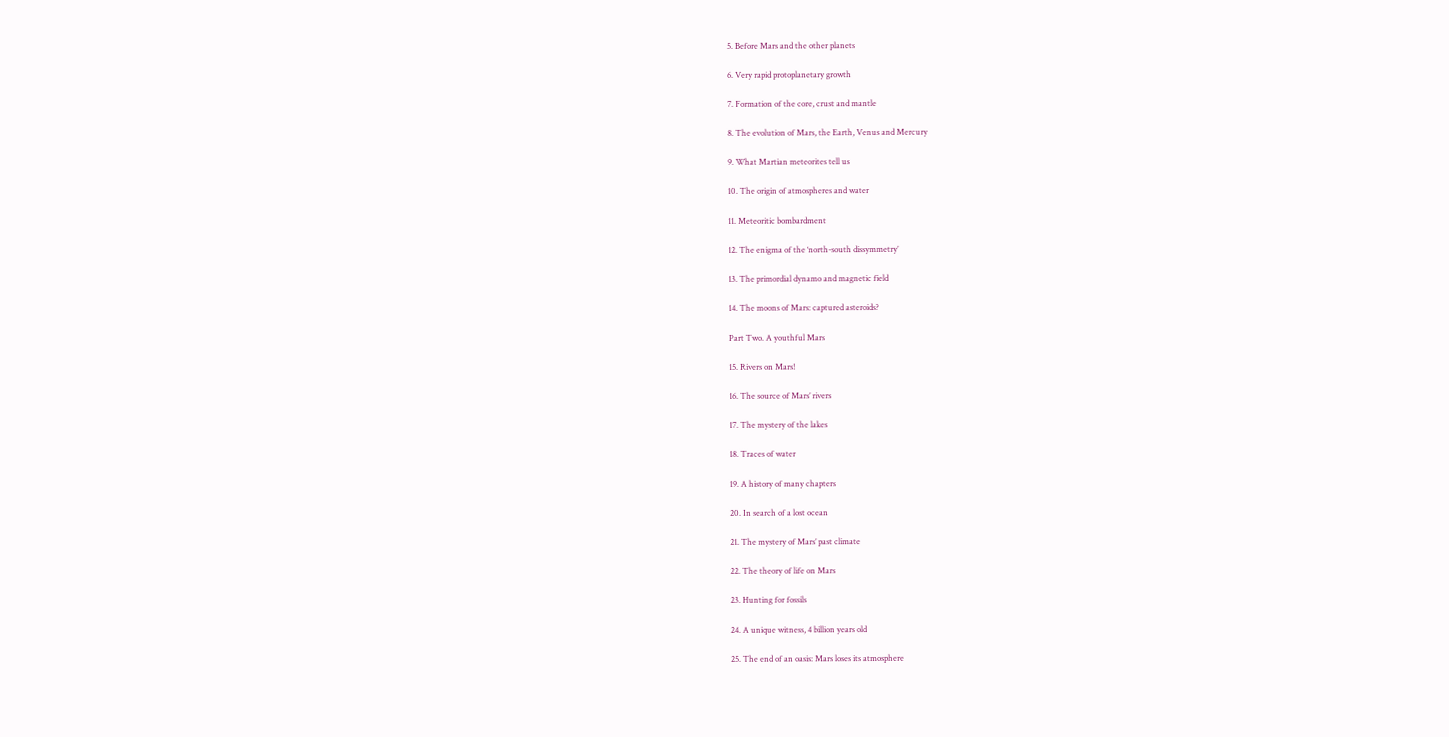5. Before Mars and the other planets

6. Very rapid protoplanetary growth

7. Formation of the core, crust and mantle

8. The evolution of Mars, the Earth, Venus and Mercury

9. What Martian meteorites tell us

10. The origin of atmospheres and water

11. Meteoritic bombardment

12. The enigma of the ‘north-south dissymmetry’

13. The primordial dynamo and magnetic field

14. The moons of Mars: captured asteroids?

Part Two. A youthful Mars

15. Rivers on Mars!

16. The source of Mars’ rivers

17. The mystery of the lakes

18. Traces of water

19. A history of many chapters

20. In search of a lost ocean

21. The mystery of Mars’ past climate

22. The theory of life on Mars

23. Hunting for fossils

24. A unique witness, 4 billion years old

25. The end of an oasis: Mars loses its atmosphere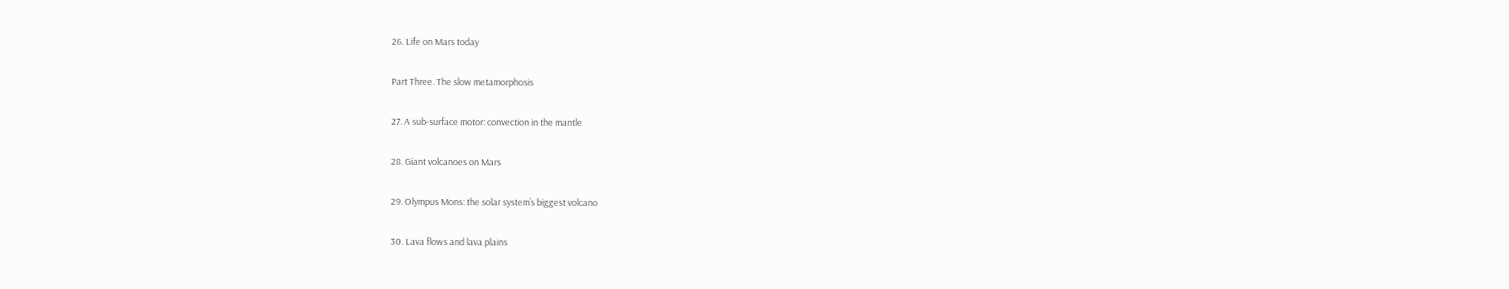26. Life on Mars today

Part Three. The slow metamorphosis

27. A sub-surface motor: convection in the mantle

28. Giant volcanoes on Mars

29. Olympus Mons: the solar system’s biggest volcano

30. Lava flows and lava plains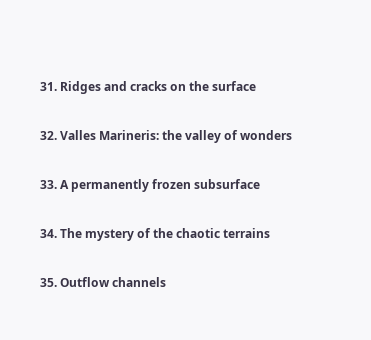31. Ridges and cracks on the surface

32. Valles Marineris: the valley of wonders

33. A permanently frozen subsurface

34. The mystery of the chaotic terrains

35. Outflow channels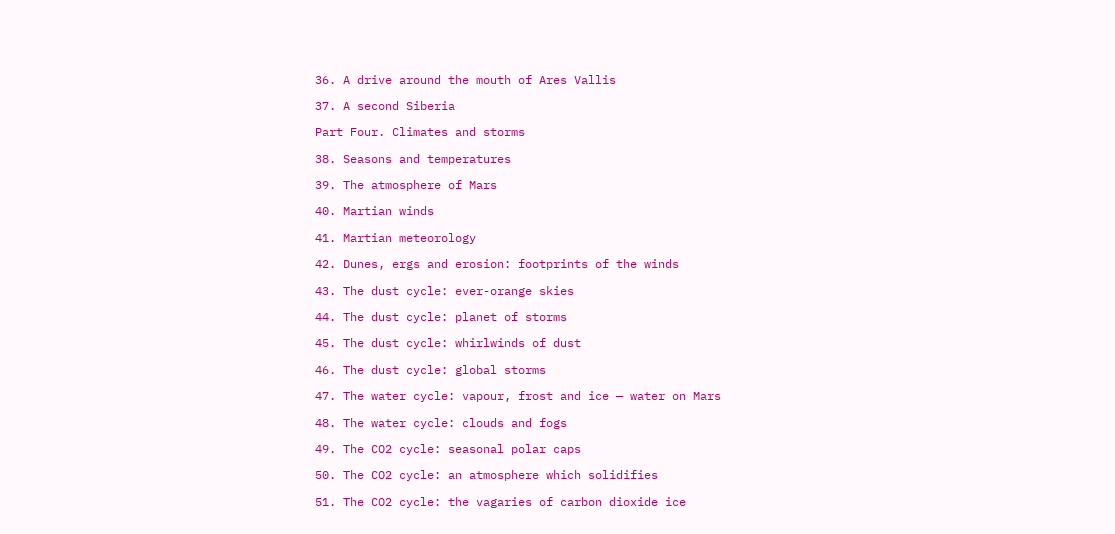36. A drive around the mouth of Ares Vallis

37. A second Siberia

Part Four. Climates and storms

38. Seasons and temperatures

39. The atmosphere of Mars

40. Martian winds

41. Martian meteorology

42. Dunes, ergs and erosion: footprints of the winds

43. The dust cycle: ever-orange skies

44. The dust cycle: planet of storms

45. The dust cycle: whirlwinds of dust

46. The dust cycle: global storms

47. The water cycle: vapour, frost and ice — water on Mars

48. The water cycle: clouds and fogs

49. The CO2 cycle: seasonal polar caps

50. The CO2 cycle: an atmosphere which solidifies

51. The CO2 cycle: the vagaries of carbon dioxide ice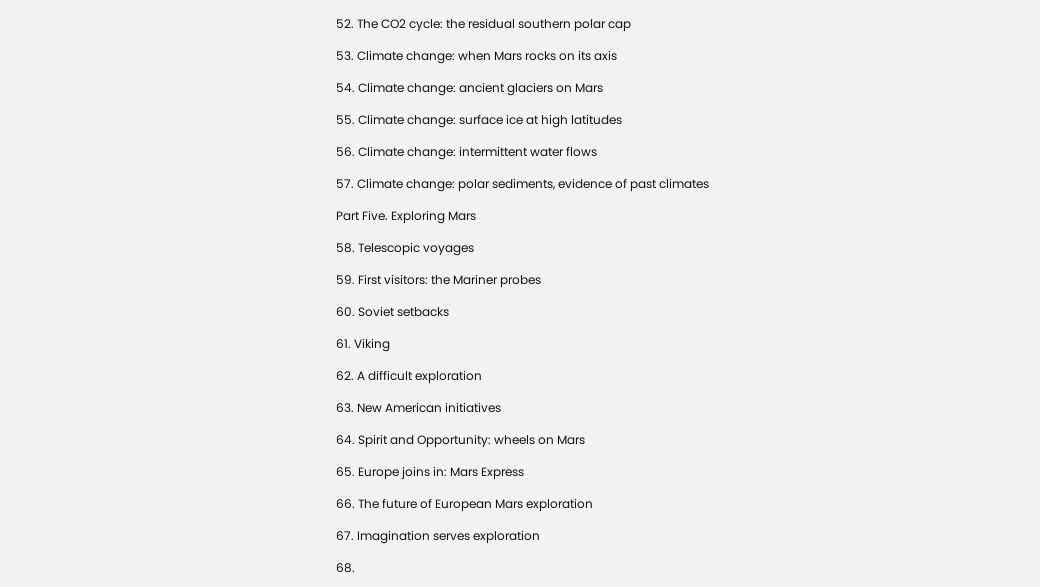52. The CO2 cycle: the residual southern polar cap

53. Climate change: when Mars rocks on its axis

54. Climate change: ancient glaciers on Mars

55. Climate change: surface ice at high latitudes

56. Climate change: intermittent water flows

57. Climate change: polar sediments, evidence of past climates

Part Five. Exploring Mars

58. Telescopic voyages

59. First visitors: the Mariner probes

60. Soviet setbacks

61. Viking

62. A difficult exploration

63. New American initiatives

64. Spirit and Opportunity: wheels on Mars

65. Europe joins in: Mars Express

66. The future of European Mars exploration

67. Imagination serves exploration

68.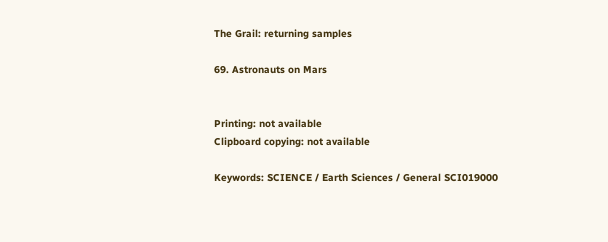The Grail: returning samples

69. Astronauts on Mars


Printing: not available
Clipboard copying: not available

Keywords: SCIENCE / Earth Sciences / General SCI019000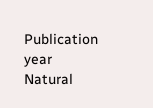Publication year
Natural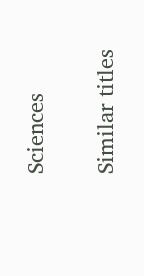Sciences

Similar titles